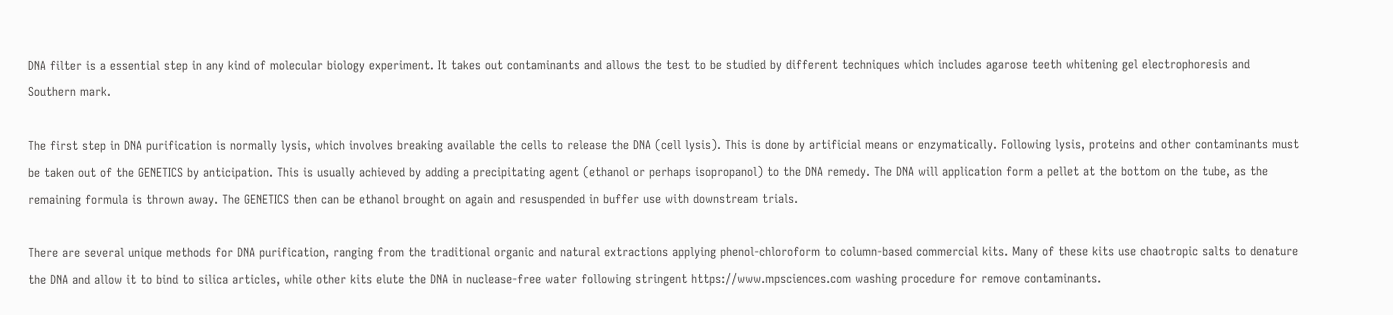DNA filter is a essential step in any kind of molecular biology experiment. It takes out contaminants and allows the test to be studied by different techniques which includes agarose teeth whitening gel electrophoresis and Southern mark.

The first step in DNA purification is normally lysis, which involves breaking available the cells to release the DNA (cell lysis). This is done by artificial means or enzymatically. Following lysis, proteins and other contaminants must be taken out of the GENETICS by anticipation. This is usually achieved by adding a precipitating agent (ethanol or perhaps isopropanol) to the DNA remedy. The DNA will application form a pellet at the bottom on the tube, as the remaining formula is thrown away. The GENETICS then can be ethanol brought on again and resuspended in buffer use with downstream trials.

There are several unique methods for DNA purification, ranging from the traditional organic and natural extractions applying phenol-chloroform to column-based commercial kits. Many of these kits use chaotropic salts to denature the DNA and allow it to bind to silica articles, while other kits elute the DNA in nuclease-free water following stringent https://www.mpsciences.com washing procedure for remove contaminants.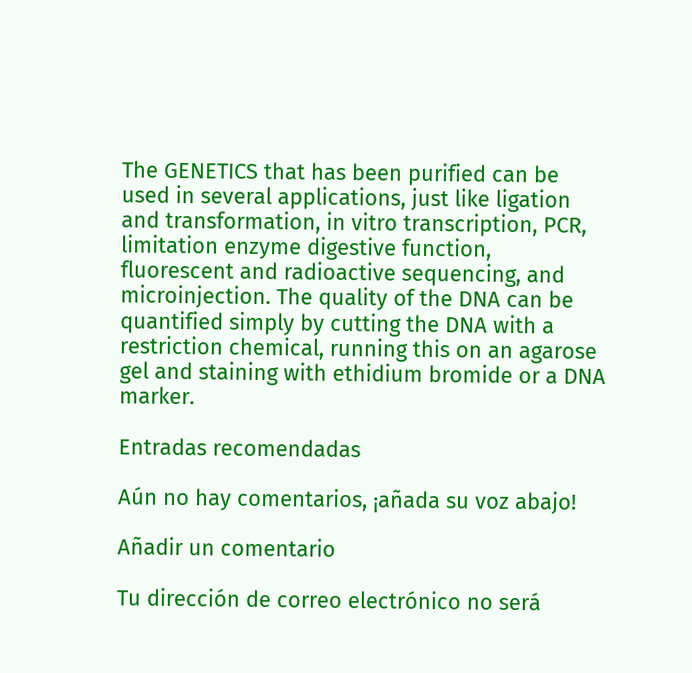The GENETICS that has been purified can be used in several applications, just like ligation and transformation, in vitro transcription, PCR, limitation enzyme digestive function, fluorescent and radioactive sequencing, and microinjection. The quality of the DNA can be quantified simply by cutting the DNA with a restriction chemical, running this on an agarose gel and staining with ethidium bromide or a DNA marker.

Entradas recomendadas

Aún no hay comentarios, ¡añada su voz abajo!

Añadir un comentario

Tu dirección de correo electrónico no será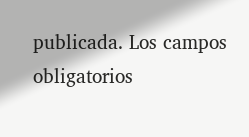publicada. Los campos obligatorios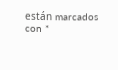están marcados con *